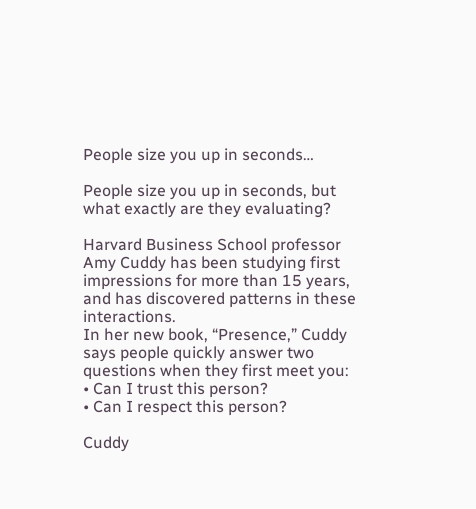People size you up in seconds…

People size you up in seconds, but what exactly are they evaluating?

Harvard Business School professor Amy Cuddy has been studying first impressions for more than 15 years, and has discovered patterns in these interactions.
In her new book, “Presence,” Cuddy says people quickly answer two questions when they first meet you:
• Can I trust this person?
• Can I respect this person?

Cuddy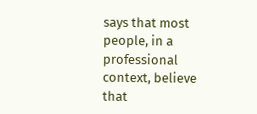says that most people, in a professional context, believe that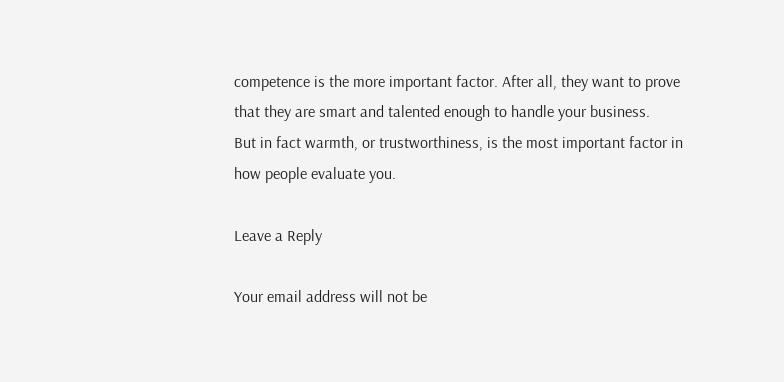competence is the more important factor. After all, they want to prove that they are smart and talented enough to handle your business.
But in fact warmth, or trustworthiness, is the most important factor in how people evaluate you.

Leave a Reply

Your email address will not be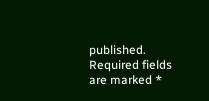published. Required fields are marked *